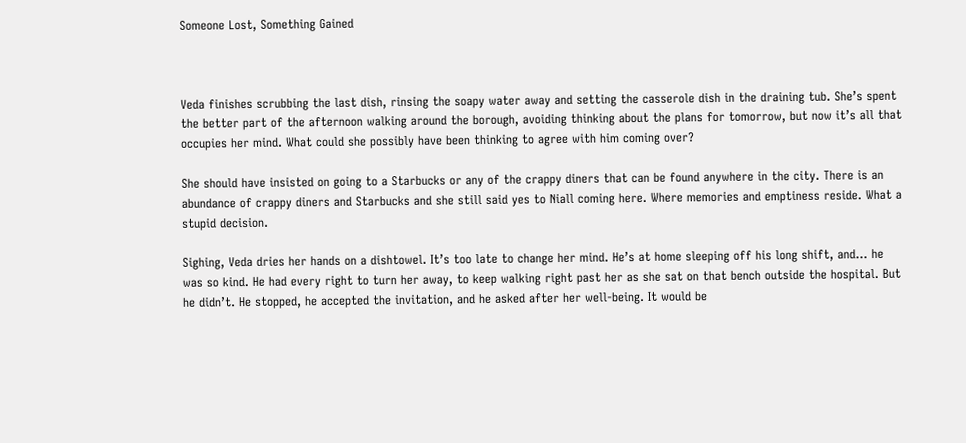Someone Lost, Something Gained



Veda finishes scrubbing the last dish, rinsing the soapy water away and setting the casserole dish in the draining tub. She’s spent the better part of the afternoon walking around the borough, avoiding thinking about the plans for tomorrow, but now it’s all that occupies her mind. What could she possibly have been thinking to agree with him coming over?

She should have insisted on going to a Starbucks or any of the crappy diners that can be found anywhere in the city. There is an abundance of crappy diners and Starbucks and she still said yes to Niall coming here. Where memories and emptiness reside. What a stupid decision.

Sighing, Veda dries her hands on a dishtowel. It’s too late to change her mind. He’s at home sleeping off his long shift, and... he was so kind. He had every right to turn her away, to keep walking right past her as she sat on that bench outside the hospital. But he didn’t. He stopped, he accepted the invitation, and he asked after her well-being. It would be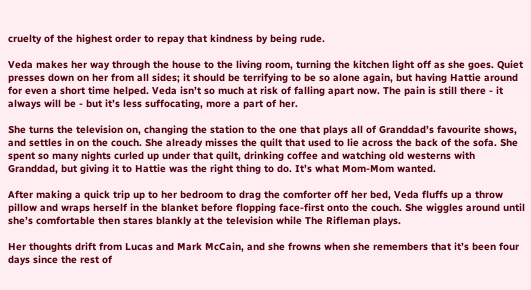cruelty of the highest order to repay that kindness by being rude.

Veda makes her way through the house to the living room, turning the kitchen light off as she goes. Quiet presses down on her from all sides; it should be terrifying to be so alone again, but having Hattie around for even a short time helped. Veda isn’t so much at risk of falling apart now. The pain is still there - it always will be - but it’s less suffocating, more a part of her.

She turns the television on, changing the station to the one that plays all of Granddad’s favourite shows, and settles in on the couch. She already misses the quilt that used to lie across the back of the sofa. She spent so many nights curled up under that quilt, drinking coffee and watching old westerns with Granddad, but giving it to Hattie was the right thing to do. It’s what Mom-Mom wanted.

After making a quick trip up to her bedroom to drag the comforter off her bed, Veda fluffs up a throw pillow and wraps herself in the blanket before flopping face-first onto the couch. She wiggles around until she’s comfortable then stares blankly at the television while The Rifleman plays.

Her thoughts drift from Lucas and Mark McCain, and she frowns when she remembers that it’s been four days since the rest of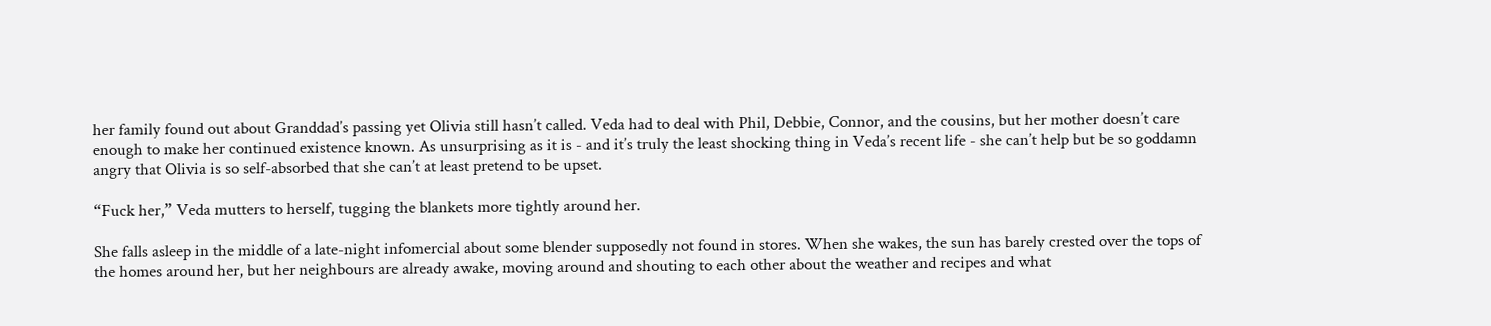her family found out about Granddad’s passing yet Olivia still hasn’t called. Veda had to deal with Phil, Debbie, Connor, and the cousins, but her mother doesn’t care enough to make her continued existence known. As unsurprising as it is - and it’s truly the least shocking thing in Veda’s recent life - she can’t help but be so goddamn angry that Olivia is so self-absorbed that she can’t at least pretend to be upset.

“Fuck her,” Veda mutters to herself, tugging the blankets more tightly around her.

She falls asleep in the middle of a late-night infomercial about some blender supposedly not found in stores. When she wakes, the sun has barely crested over the tops of the homes around her, but her neighbours are already awake, moving around and shouting to each other about the weather and recipes and what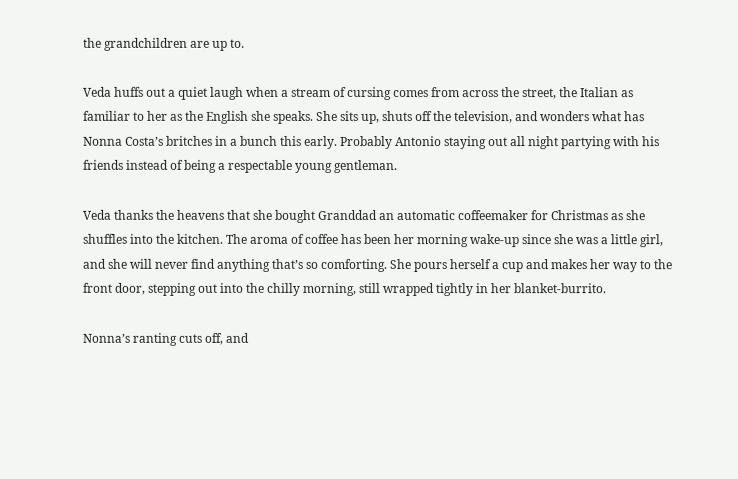the grandchildren are up to.

Veda huffs out a quiet laugh when a stream of cursing comes from across the street, the Italian as familiar to her as the English she speaks. She sits up, shuts off the television, and wonders what has Nonna Costa’s britches in a bunch this early. Probably Antonio staying out all night partying with his friends instead of being a respectable young gentleman.

Veda thanks the heavens that she bought Granddad an automatic coffeemaker for Christmas as she shuffles into the kitchen. The aroma of coffee has been her morning wake-up since she was a little girl, and she will never find anything that’s so comforting. She pours herself a cup and makes her way to the front door, stepping out into the chilly morning, still wrapped tightly in her blanket-burrito.

Nonna’s ranting cuts off, and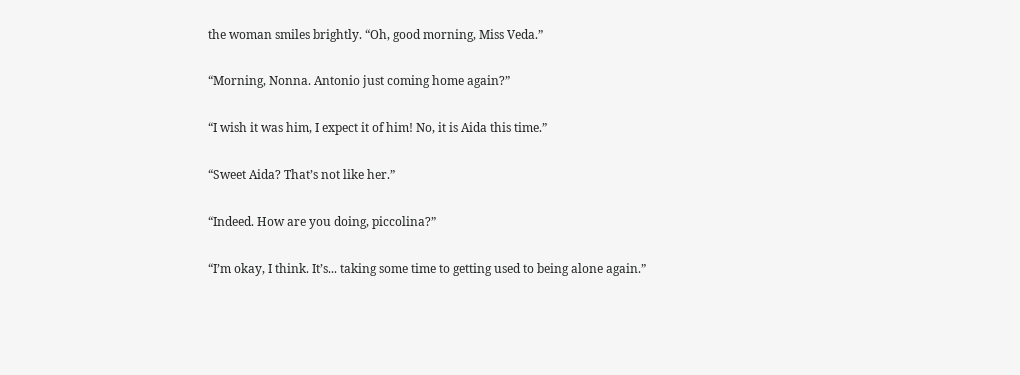the woman smiles brightly. “Oh, good morning, Miss Veda.”

“Morning, Nonna. Antonio just coming home again?”

“I wish it was him, I expect it of him! No, it is Aida this time.”

“Sweet Aida? That’s not like her.”

“Indeed. How are you doing, piccolina?”

“I’m okay, I think. It’s... taking some time to getting used to being alone again.”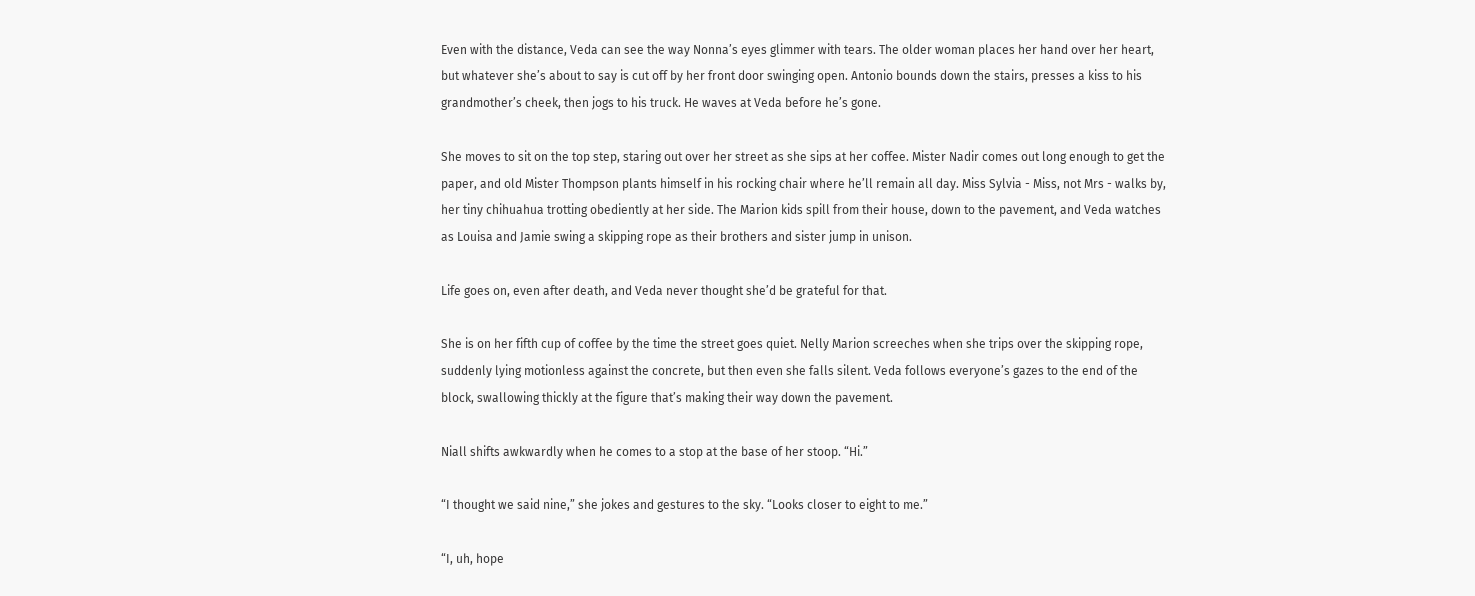Even with the distance, Veda can see the way Nonna’s eyes glimmer with tears. The older woman places her hand over her heart, but whatever she’s about to say is cut off by her front door swinging open. Antonio bounds down the stairs, presses a kiss to his grandmother’s cheek, then jogs to his truck. He waves at Veda before he’s gone.

She moves to sit on the top step, staring out over her street as she sips at her coffee. Mister Nadir comes out long enough to get the paper, and old Mister Thompson plants himself in his rocking chair where he’ll remain all day. Miss Sylvia - Miss, not Mrs - walks by, her tiny chihuahua trotting obediently at her side. The Marion kids spill from their house, down to the pavement, and Veda watches as Louisa and Jamie swing a skipping rope as their brothers and sister jump in unison.

Life goes on, even after death, and Veda never thought she’d be grateful for that.

She is on her fifth cup of coffee by the time the street goes quiet. Nelly Marion screeches when she trips over the skipping rope, suddenly lying motionless against the concrete, but then even she falls silent. Veda follows everyone’s gazes to the end of the block, swallowing thickly at the figure that’s making their way down the pavement.

Niall shifts awkwardly when he comes to a stop at the base of her stoop. “Hi.”

“I thought we said nine,” she jokes and gestures to the sky. “Looks closer to eight to me.”

“I, uh, hope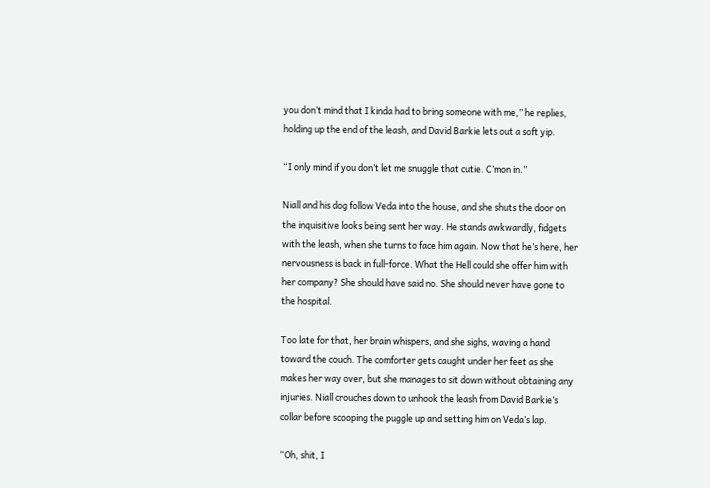you don’t mind that I kinda had to bring someone with me,” he replies, holding up the end of the leash, and David Barkie lets out a soft yip.

“I only mind if you don’t let me snuggle that cutie. C’mon in.”

Niall and his dog follow Veda into the house, and she shuts the door on the inquisitive looks being sent her way. He stands awkwardly, fidgets with the leash, when she turns to face him again. Now that he’s here, her nervousness is back in full-force. What the Hell could she offer him with her company? She should have said no. She should never have gone to the hospital.

Too late for that, her brain whispers, and she sighs, waving a hand toward the couch. The comforter gets caught under her feet as she makes her way over, but she manages to sit down without obtaining any injuries. Niall crouches down to unhook the leash from David Barkie’s collar before scooping the puggle up and setting him on Veda’s lap.

“Oh, shit, I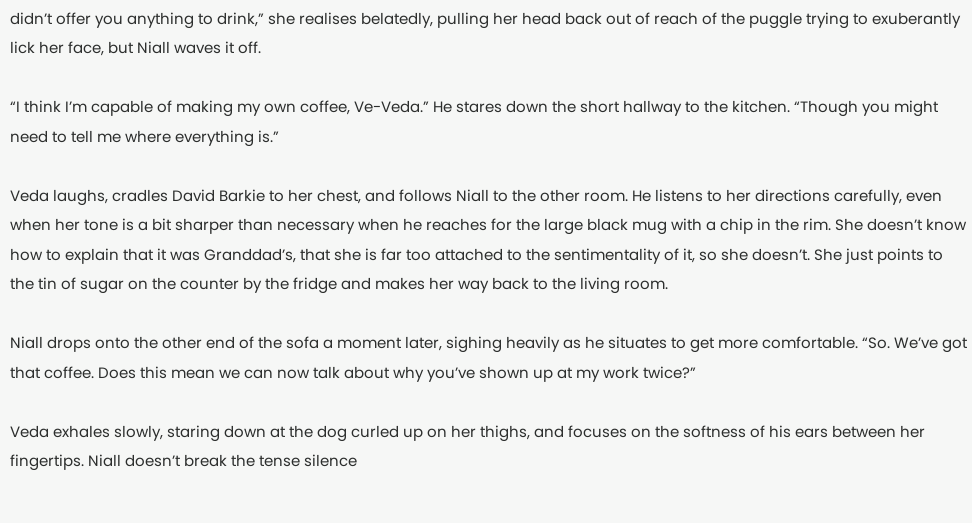didn’t offer you anything to drink,” she realises belatedly, pulling her head back out of reach of the puggle trying to exuberantly lick her face, but Niall waves it off.

“I think I’m capable of making my own coffee, Ve-Veda.” He stares down the short hallway to the kitchen. “Though you might need to tell me where everything is.”

Veda laughs, cradles David Barkie to her chest, and follows Niall to the other room. He listens to her directions carefully, even when her tone is a bit sharper than necessary when he reaches for the large black mug with a chip in the rim. She doesn’t know how to explain that it was Granddad’s, that she is far too attached to the sentimentality of it, so she doesn’t. She just points to the tin of sugar on the counter by the fridge and makes her way back to the living room.

Niall drops onto the other end of the sofa a moment later, sighing heavily as he situates to get more comfortable. “So. We’ve got that coffee. Does this mean we can now talk about why you’ve shown up at my work twice?”

Veda exhales slowly, staring down at the dog curled up on her thighs, and focuses on the softness of his ears between her fingertips. Niall doesn’t break the tense silence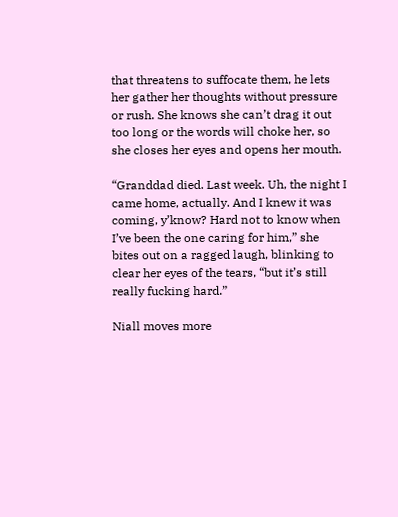that threatens to suffocate them, he lets her gather her thoughts without pressure or rush. She knows she can’t drag it out too long or the words will choke her, so she closes her eyes and opens her mouth.

“Granddad died. Last week. Uh, the night I came home, actually. And I knew it was coming, y’know? Hard not to know when I’ve been the one caring for him,” she bites out on a ragged laugh, blinking to clear her eyes of the tears, “but it’s still really fucking hard.”

Niall moves more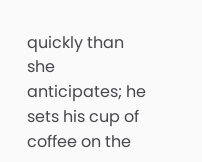quickly than she anticipates; he sets his cup of coffee on the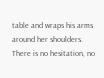table and wraps his arms around her shoulders. There is no hesitation, no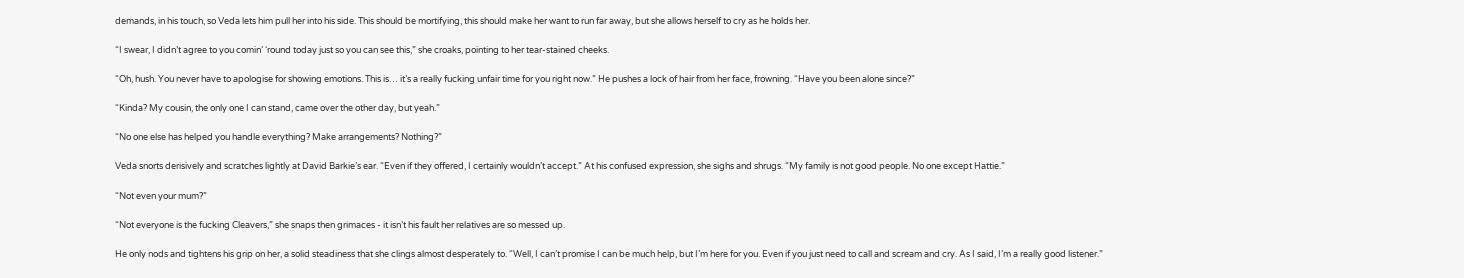demands, in his touch, so Veda lets him pull her into his side. This should be mortifying, this should make her want to run far away, but she allows herself to cry as he holds her.

“I swear, I didn’t agree to you comin’ ‘round today just so you can see this,” she croaks, pointing to her tear-stained cheeks.

“Oh, hush. You never have to apologise for showing emotions. This is… it’s a really fucking unfair time for you right now.” He pushes a lock of hair from her face, frowning. “Have you been alone since?”

“Kinda? My cousin, the only one I can stand, came over the other day, but yeah.”

“No one else has helped you handle everything? Make arrangements? Nothing?”

Veda snorts derisively and scratches lightly at David Barkie’s ear. “Even if they offered, I certainly wouldn’t accept.” At his confused expression, she sighs and shrugs. “My family is not good people. No one except Hattie.”

“Not even your mum?”

“Not everyone is the fucking Cleavers,” she snaps then grimaces - it isn’t his fault her relatives are so messed up.

He only nods and tightens his grip on her, a solid steadiness that she clings almost desperately to. “Well, I can’t promise I can be much help, but I’m here for you. Even if you just need to call and scream and cry. As I said, I’m a really good listener.”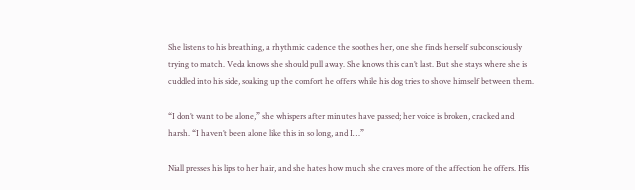She listens to his breathing, a rhythmic cadence the soothes her, one she finds herself subconsciously trying to match. Veda knows she should pull away. She knows this can’t last. But she stays where she is cuddled into his side, soaking up the comfort he offers while his dog tries to shove himself between them.

“I don’t want to be alone,” she whispers after minutes have passed; her voice is broken, cracked and harsh. “I haven’t been alone like this in so long, and I…”

Niall presses his lips to her hair, and she hates how much she craves more of the affection he offers. His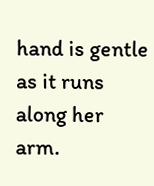hand is gentle as it runs along her arm.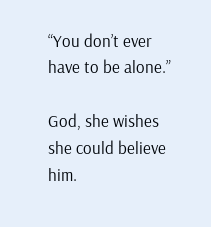“You don’t ever have to be alone.”

God, she wishes she could believe him.